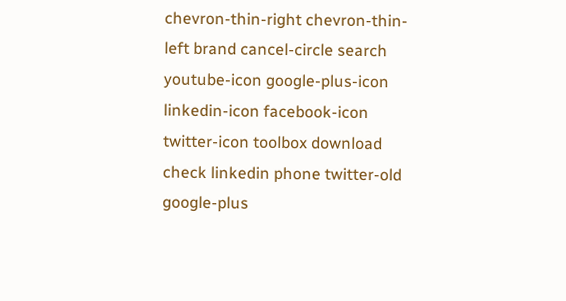chevron-thin-right chevron-thin-left brand cancel-circle search youtube-icon google-plus-icon linkedin-icon facebook-icon twitter-icon toolbox download check linkedin phone twitter-old google-plus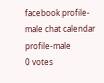facebook profile-male chat calendar profile-male
0 votes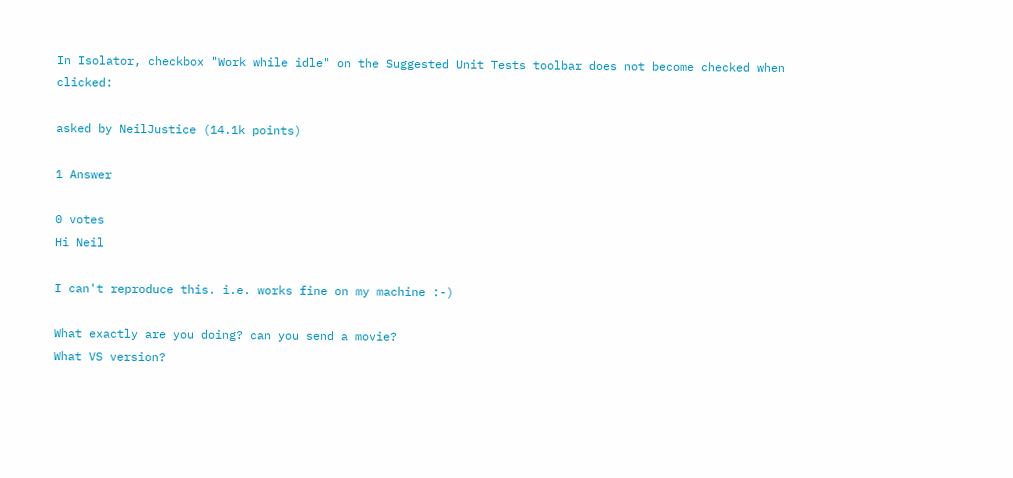In Isolator, checkbox "Work while idle" on the Suggested Unit Tests toolbar does not become checked when clicked:

asked by NeilJustice (14.1k points)

1 Answer

0 votes
Hi Neil

I can't reproduce this. i.e. works fine on my machine :-)

What exactly are you doing? can you send a movie?
What VS version?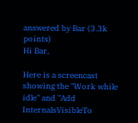answered by Bar (3.3k points)
Hi Bar,

Here is a screencast showing the "Work while idle" and "Add InternalsVisibleTo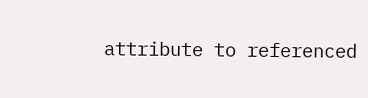attribute to referenced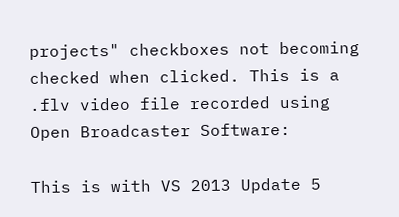projects" checkboxes not becoming checked when clicked. This is a .flv video file recorded using Open Broadcaster Software:

This is with VS 2013 Update 5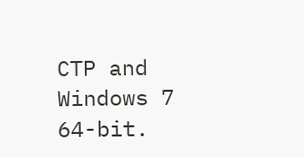CTP and Windows 7 64-bit.